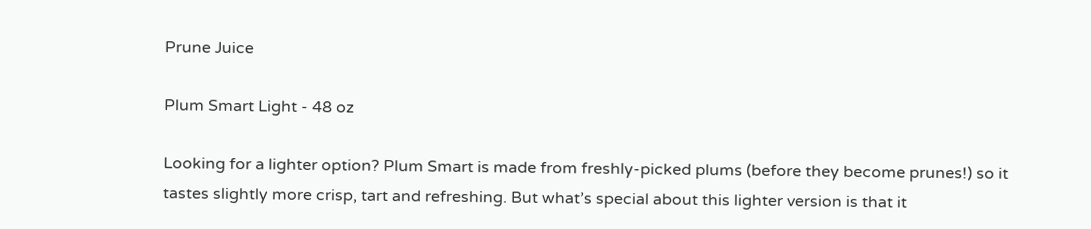Prune Juice

Plum Smart Light - 48 oz

Looking for a lighter option? Plum Smart is made from freshly-picked plums (before they become prunes!) so it tastes slightly more crisp, tart and refreshing. But what’s special about this lighter version is that it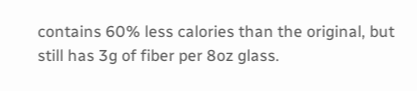contains 60% less calories than the original, but still has 3g of fiber per 8oz glass.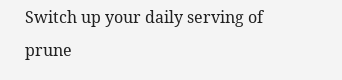Switch up your daily serving of prune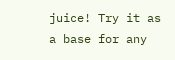juice! Try it as a base for any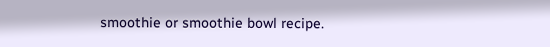smoothie or smoothie bowl recipe.